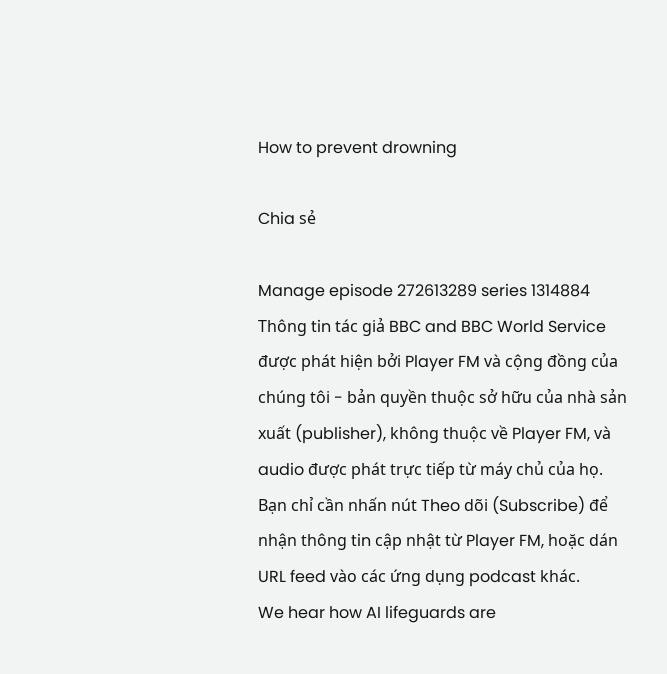How to prevent drowning

Chia sẻ

Manage episode 272613289 series 1314884
Thông tin tác giả BBC and BBC World Service được phát hiện bởi Player FM và cộng đồng của chúng tôi - bản quyền thuộc sở hữu của nhà sản xuất (publisher), không thuộc về Player FM, và audio được phát trực tiếp từ máy chủ của họ. Bạn chỉ cần nhấn nút Theo dõi (Subscribe) để nhận thông tin cập nhật từ Player FM, hoặc dán URL feed vào các ứng dụng podcast khác.
We hear how AI lifeguards are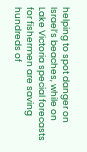helping to spot danger on Israel’s beaches, while on Lake Victoria special forecasts for fishermen are saving hundreds of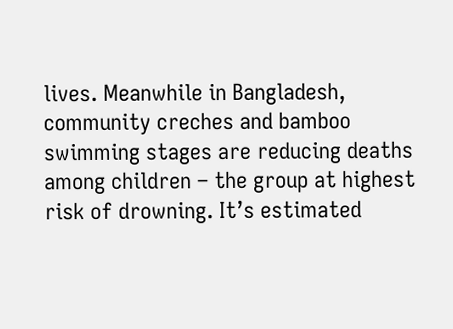lives. Meanwhile in Bangladesh, community creches and bamboo swimming stages are reducing deaths among children – the group at highest risk of drowning. It’s estimated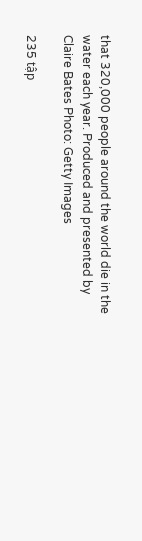that 320,000 people around the world die in the water each year. Produced and presented by Claire Bates Photo: Getty Images

235 tập